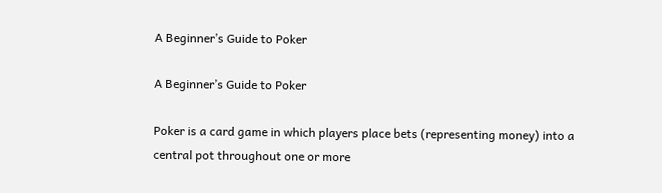A Beginner’s Guide to Poker

A Beginner’s Guide to Poker

Poker is a card game in which players place bets (representing money) into a central pot throughout one or more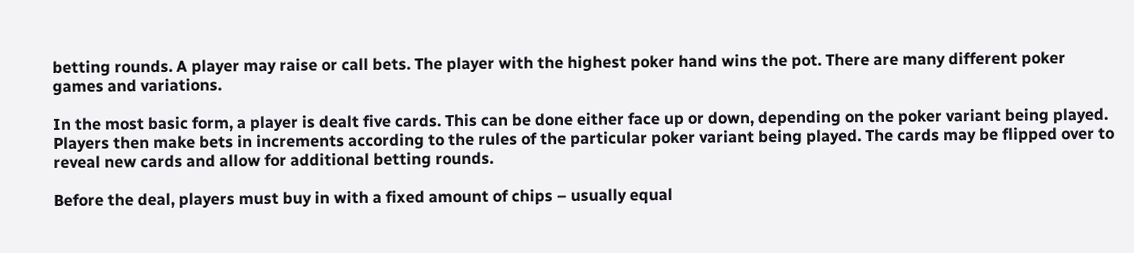betting rounds. A player may raise or call bets. The player with the highest poker hand wins the pot. There are many different poker games and variations.

In the most basic form, a player is dealt five cards. This can be done either face up or down, depending on the poker variant being played. Players then make bets in increments according to the rules of the particular poker variant being played. The cards may be flipped over to reveal new cards and allow for additional betting rounds.

Before the deal, players must buy in with a fixed amount of chips – usually equal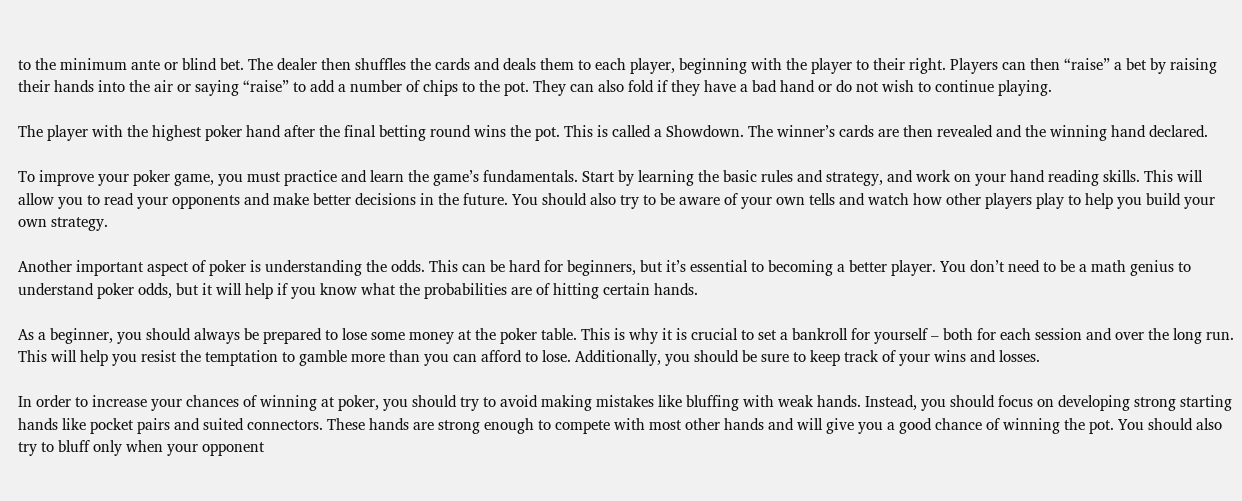to the minimum ante or blind bet. The dealer then shuffles the cards and deals them to each player, beginning with the player to their right. Players can then “raise” a bet by raising their hands into the air or saying “raise” to add a number of chips to the pot. They can also fold if they have a bad hand or do not wish to continue playing.

The player with the highest poker hand after the final betting round wins the pot. This is called a Showdown. The winner’s cards are then revealed and the winning hand declared.

To improve your poker game, you must practice and learn the game’s fundamentals. Start by learning the basic rules and strategy, and work on your hand reading skills. This will allow you to read your opponents and make better decisions in the future. You should also try to be aware of your own tells and watch how other players play to help you build your own strategy.

Another important aspect of poker is understanding the odds. This can be hard for beginners, but it’s essential to becoming a better player. You don’t need to be a math genius to understand poker odds, but it will help if you know what the probabilities are of hitting certain hands.

As a beginner, you should always be prepared to lose some money at the poker table. This is why it is crucial to set a bankroll for yourself – both for each session and over the long run. This will help you resist the temptation to gamble more than you can afford to lose. Additionally, you should be sure to keep track of your wins and losses.

In order to increase your chances of winning at poker, you should try to avoid making mistakes like bluffing with weak hands. Instead, you should focus on developing strong starting hands like pocket pairs and suited connectors. These hands are strong enough to compete with most other hands and will give you a good chance of winning the pot. You should also try to bluff only when your opponent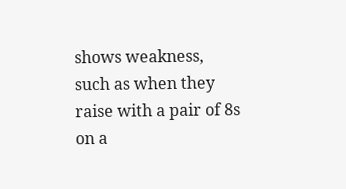shows weakness, such as when they raise with a pair of 8s on a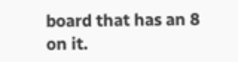board that has an 8 on it.